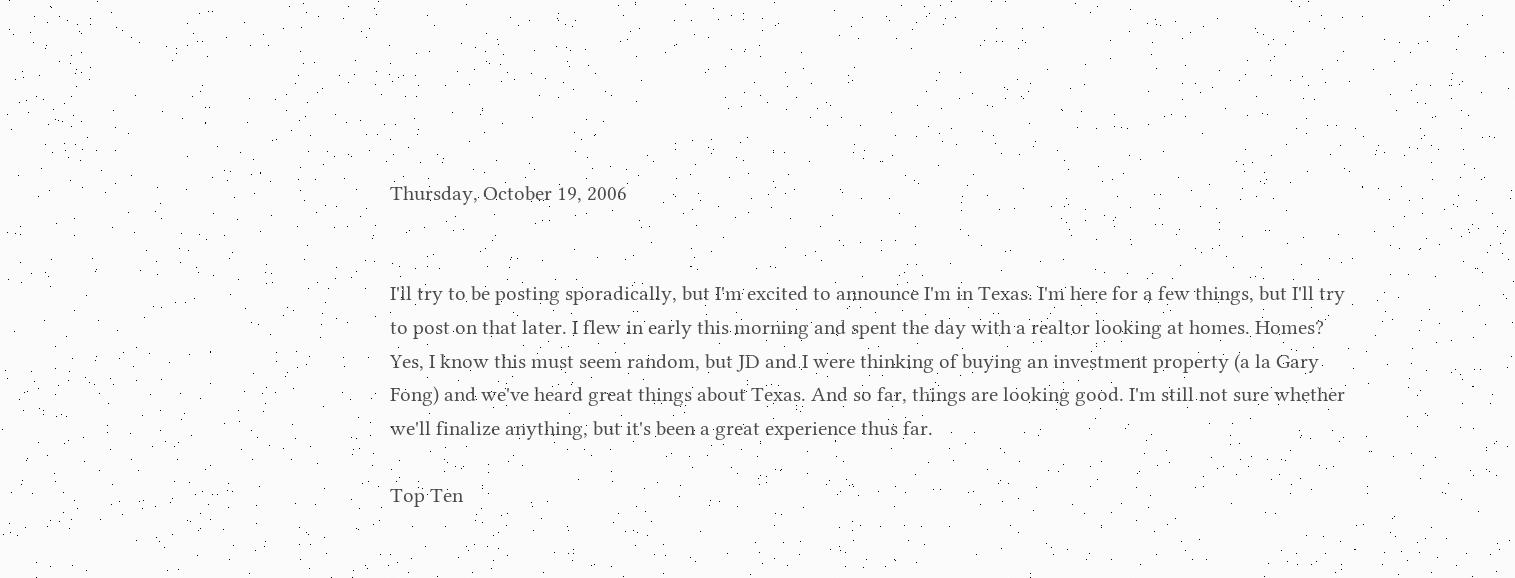Thursday, October 19, 2006


I'll try to be posting sporadically, but I'm excited to announce I'm in Texas. I'm here for a few things, but I'll try to post on that later. I flew in early this morning and spent the day with a realtor looking at homes. Homes? Yes, I know this must seem random, but JD and I were thinking of buying an investment property (a la Gary Fong) and we've heard great things about Texas. And so far, things are looking good. I'm still not sure whether we'll finalize anything, but it's been a great experience thus far.

Top Ten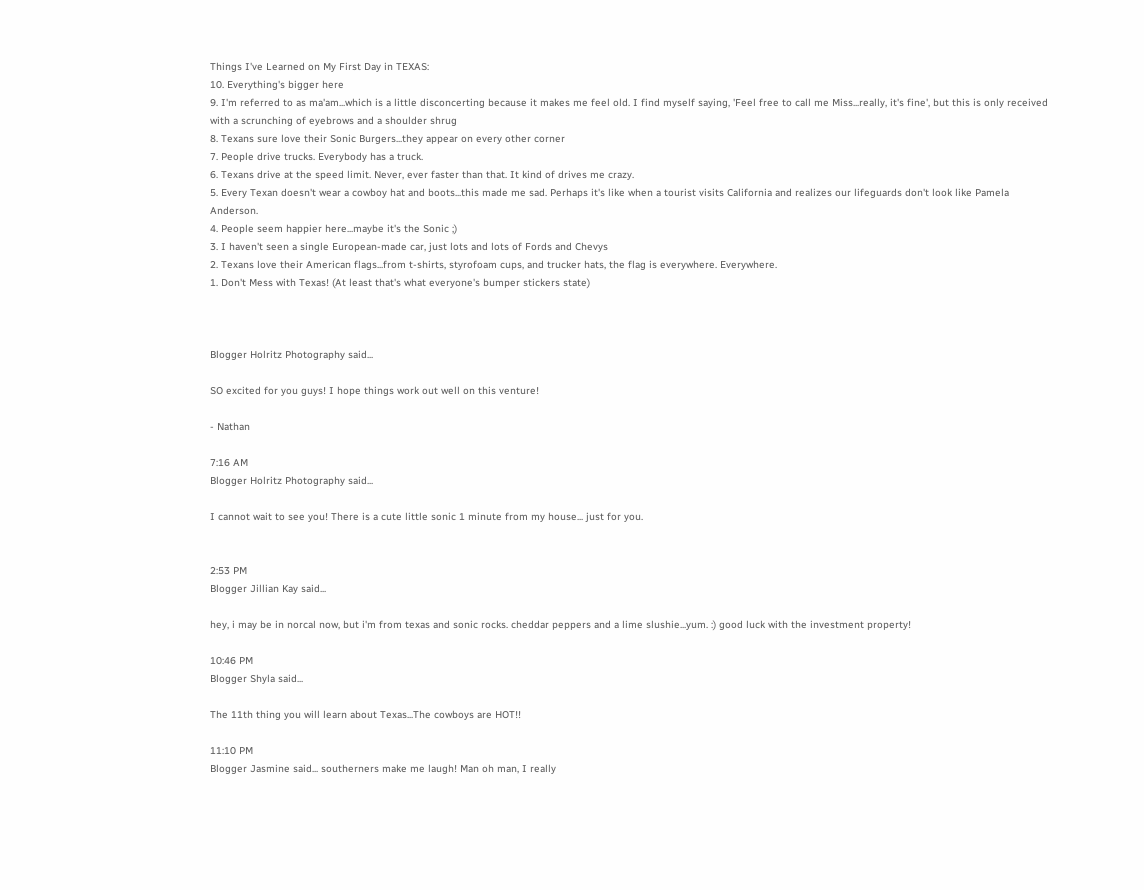Things I've Learned on My First Day in TEXAS:
10. Everything's bigger here
9. I'm referred to as ma'am...which is a little disconcerting because it makes me feel old. I find myself saying, 'Feel free to call me Miss...really, it's fine', but this is only received with a scrunching of eyebrows and a shoulder shrug
8. Texans sure love their Sonic Burgers...they appear on every other corner
7. People drive trucks. Everybody has a truck.
6. Texans drive at the speed limit. Never, ever faster than that. It kind of drives me crazy.
5. Every Texan doesn't wear a cowboy hat and boots...this made me sad. Perhaps it's like when a tourist visits California and realizes our lifeguards don't look like Pamela Anderson.
4. People seem happier here...maybe it's the Sonic ;)
3. I haven't seen a single European-made car, just lots and lots of Fords and Chevys
2. Texans love their American flags...from t-shirts, styrofoam cups, and trucker hats, the flag is everywhere. Everywhere.
1. Don't Mess with Texas! (At least that's what everyone's bumper stickers state)



Blogger Holritz Photography said...

SO excited for you guys! I hope things work out well on this venture!

- Nathan

7:16 AM
Blogger Holritz Photography said...

I cannot wait to see you! There is a cute little sonic 1 minute from my house... just for you.


2:53 PM
Blogger Jillian Kay said...

hey, i may be in norcal now, but i'm from texas and sonic rocks. cheddar peppers and a lime slushie...yum. :) good luck with the investment property!

10:46 PM
Blogger Shyla said...

The 11th thing you will learn about Texas...The cowboys are HOT!!

11:10 PM
Blogger Jasmine said... southerners make me laugh! Man oh man, I really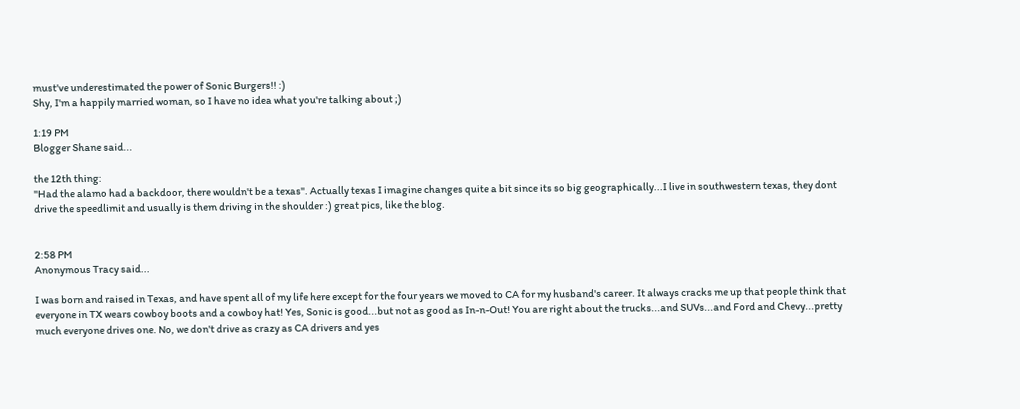must've underestimated the power of Sonic Burgers!! :)
Shy, I'm a happily married woman, so I have no idea what you're talking about ;)

1:19 PM
Blogger Shane said...

the 12th thing:
"Had the alamo had a backdoor, there wouldn't be a texas". Actually texas I imagine changes quite a bit since its so big geographically...I live in southwestern texas, they dont drive the speedlimit and usually is them driving in the shoulder :) great pics, like the blog.


2:58 PM
Anonymous Tracy said...

I was born and raised in Texas, and have spent all of my life here except for the four years we moved to CA for my husband's career. It always cracks me up that people think that everyone in TX wears cowboy boots and a cowboy hat! Yes, Sonic is good...but not as good as In-n-Out! You are right about the trucks...and SUVs...and Ford and Chevy...pretty much everyone drives one. No, we don't drive as crazy as CA drivers and yes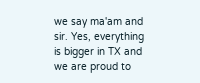we say ma'am and sir. Yes, everything is bigger in TX and we are proud to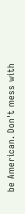be American. Don't mess with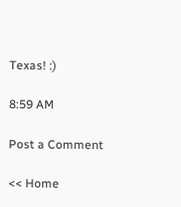Texas! :)

8:59 AM

Post a Comment

<< Home